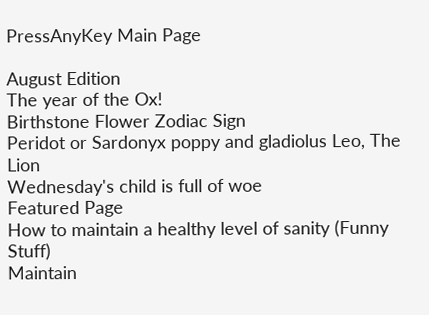PressAnyKey Main Page

August Edition
The year of the Ox!
Birthstone Flower Zodiac Sign
Peridot or Sardonyx poppy and gladiolus Leo, The Lion
Wednesday's child is full of woe
Featured Page
How to maintain a healthy level of sanity (Funny Stuff)
Maintain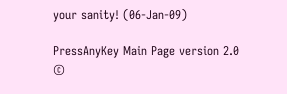your sanity! (06-Jan-09)

PressAnyKey Main Page version 2.0
©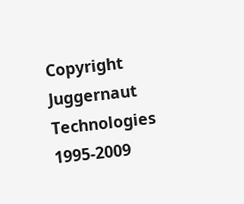Copyright Juggernaut Technologies 1995-2009